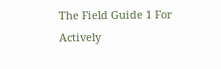The Field Guide 1 For Actively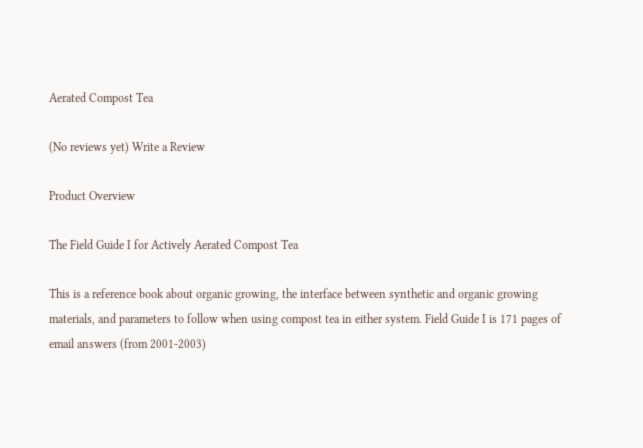Aerated Compost Tea

(No reviews yet) Write a Review

Product Overview

The Field Guide I for Actively Aerated Compost Tea

This is a reference book about organic growing, the interface between synthetic and organic growing materials, and parameters to follow when using compost tea in either system. Field Guide I is 171 pages of email answers (from 2001-2003)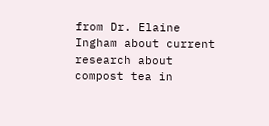from Dr. Elaine Ingham about current research about compost tea in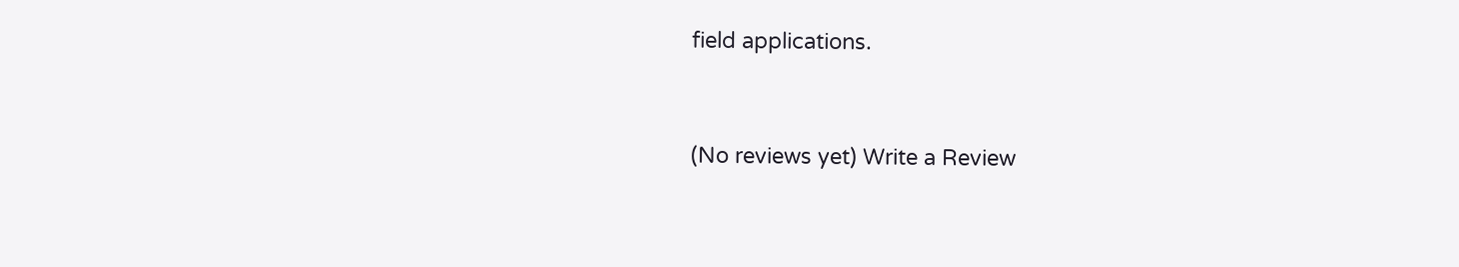field applications.


(No reviews yet) Write a Review